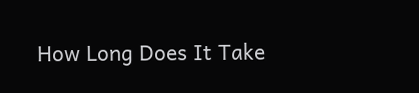How Long Does It Take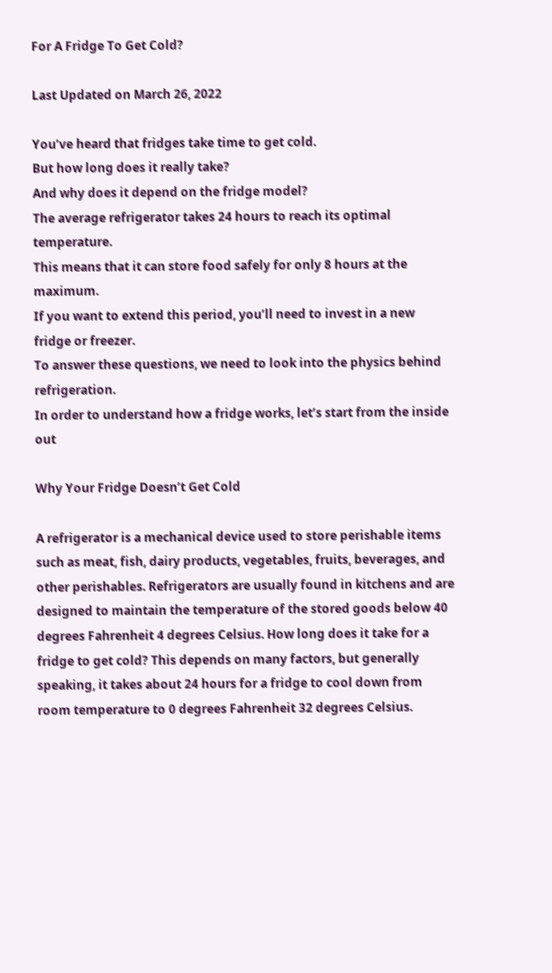For A Fridge To Get Cold?

Last Updated on March 26, 2022

You’ve heard that fridges take time to get cold.
But how long does it really take?
And why does it depend on the fridge model?
The average refrigerator takes 24 hours to reach its optimal temperature.
This means that it can store food safely for only 8 hours at the maximum.
If you want to extend this period, you’ll need to invest in a new fridge or freezer.
To answer these questions, we need to look into the physics behind refrigeration.
In order to understand how a fridge works, let’s start from the inside out

Why Your Fridge Doesn’t Get Cold

A refrigerator is a mechanical device used to store perishable items such as meat, fish, dairy products, vegetables, fruits, beverages, and other perishables. Refrigerators are usually found in kitchens and are designed to maintain the temperature of the stored goods below 40 degrees Fahrenheit 4 degrees Celsius. How long does it take for a fridge to get cold? This depends on many factors, but generally speaking, it takes about 24 hours for a fridge to cool down from room temperature to 0 degrees Fahrenheit 32 degrees Celsius.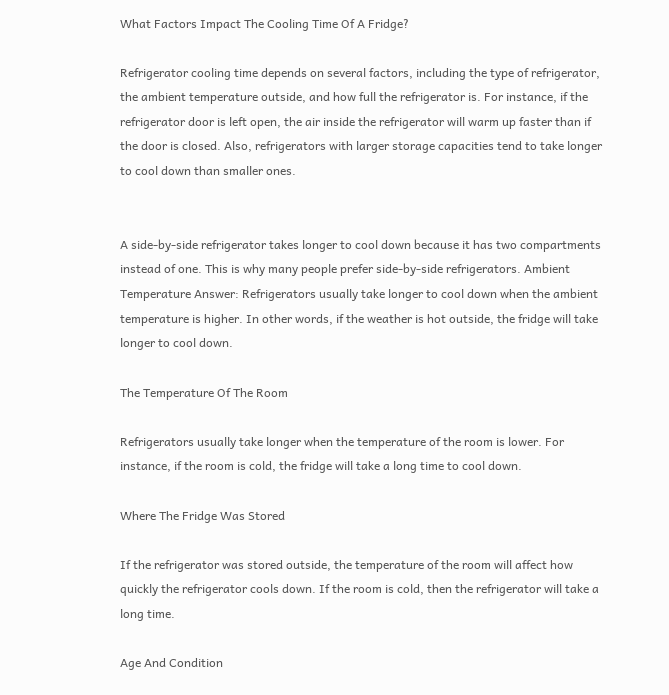What Factors Impact The Cooling Time Of A Fridge?

Refrigerator cooling time depends on several factors, including the type of refrigerator, the ambient temperature outside, and how full the refrigerator is. For instance, if the refrigerator door is left open, the air inside the refrigerator will warm up faster than if the door is closed. Also, refrigerators with larger storage capacities tend to take longer to cool down than smaller ones.


A side-by-side refrigerator takes longer to cool down because it has two compartments instead of one. This is why many people prefer side-by-side refrigerators. Ambient Temperature Answer: Refrigerators usually take longer to cool down when the ambient temperature is higher. In other words, if the weather is hot outside, the fridge will take longer to cool down.

The Temperature Of The Room

Refrigerators usually take longer when the temperature of the room is lower. For instance, if the room is cold, the fridge will take a long time to cool down.

Where The Fridge Was Stored

If the refrigerator was stored outside, the temperature of the room will affect how quickly the refrigerator cools down. If the room is cold, then the refrigerator will take a long time.

Age And Condition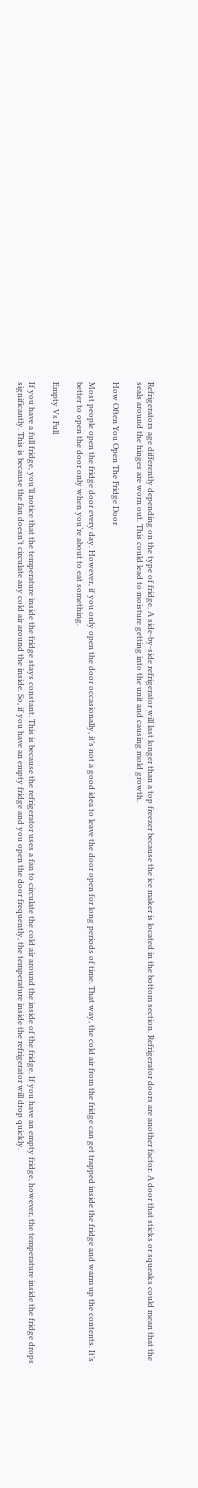Refrigerators age differently depending on the type of fridge. A side-by-side refrigerator will last longer than a top freezer because the ice maker is located in the bottom section. Refrigerator doors are another factor. A door that sticks or squeaks could mean that the seals around the hinges are worn out. This could lead to moisture getting into the unit and causing mold growth.

How Often You Open The Fridge Door

Most people open the fridge door every day. However, if you only open the door occasionally, it’s not a good idea to leave the door open for long periods of time. That way, the cold air from the fridge can get trapped inside the fridge and warm up the contents. It’s better to open the door only when you’re about to eat something.

Empty Vs Full

If you have a full fridge, you’ll notice that the temperature inside the fridge stays constant. This is because the refrigerator uses a fan to circulate the cold air around the inside of the fridge. If you have an empty fridge, however, the temperature inside the fridge drops significantly. This is because the fan doesn’t circulate any cold air around the inside. So, if you have an empty fridge and you open the door frequently, the temperature inside the refrigerator will drop quickly.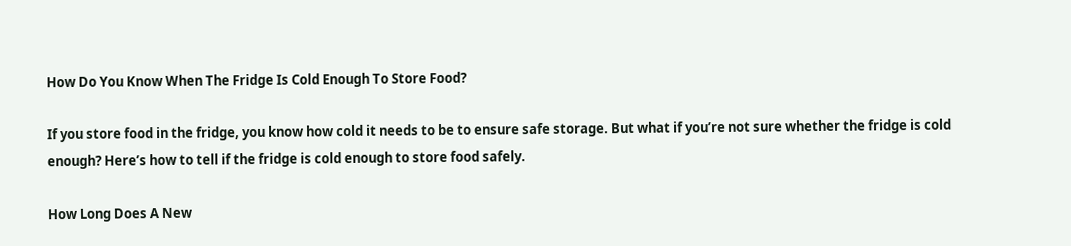How Do You Know When The Fridge Is Cold Enough To Store Food?

If you store food in the fridge, you know how cold it needs to be to ensure safe storage. But what if you’re not sure whether the fridge is cold enough? Here’s how to tell if the fridge is cold enough to store food safely.

How Long Does A New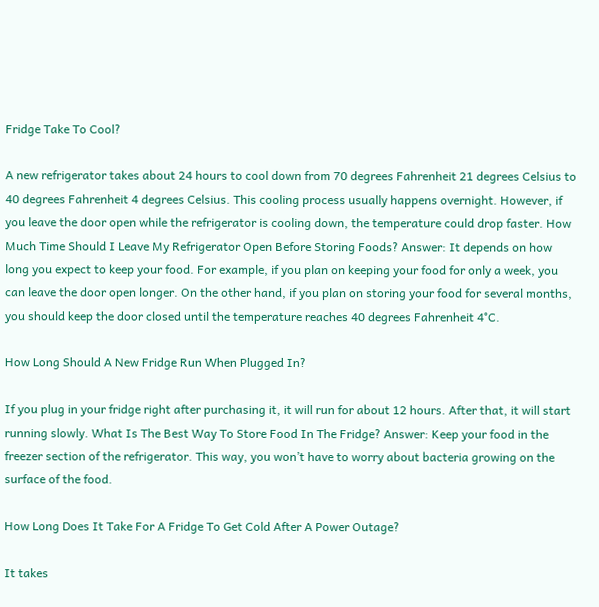Fridge Take To Cool?

A new refrigerator takes about 24 hours to cool down from 70 degrees Fahrenheit 21 degrees Celsius to 40 degrees Fahrenheit 4 degrees Celsius. This cooling process usually happens overnight. However, if you leave the door open while the refrigerator is cooling down, the temperature could drop faster. How Much Time Should I Leave My Refrigerator Open Before Storing Foods? Answer: It depends on how long you expect to keep your food. For example, if you plan on keeping your food for only a week, you can leave the door open longer. On the other hand, if you plan on storing your food for several months, you should keep the door closed until the temperature reaches 40 degrees Fahrenheit 4°C.

How Long Should A New Fridge Run When Plugged In?

If you plug in your fridge right after purchasing it, it will run for about 12 hours. After that, it will start running slowly. What Is The Best Way To Store Food In The Fridge? Answer: Keep your food in the freezer section of the refrigerator. This way, you won’t have to worry about bacteria growing on the surface of the food.

How Long Does It Take For A Fridge To Get Cold After A Power Outage?

It takes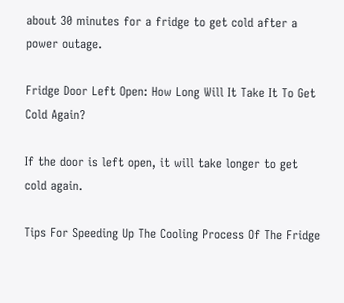about 30 minutes for a fridge to get cold after a power outage.

Fridge Door Left Open: How Long Will It Take It To Get Cold Again?

If the door is left open, it will take longer to get cold again.

Tips For Speeding Up The Cooling Process Of The Fridge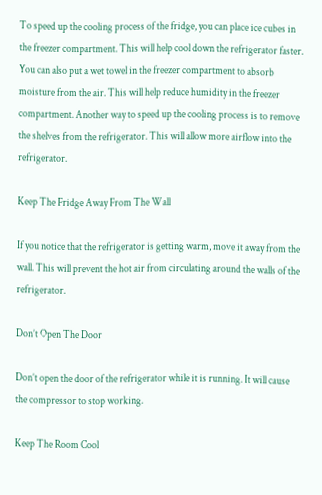To speed up the cooling process of the fridge, you can place ice cubes in the freezer compartment. This will help cool down the refrigerator faster. You can also put a wet towel in the freezer compartment to absorb moisture from the air. This will help reduce humidity in the freezer compartment. Another way to speed up the cooling process is to remove the shelves from the refrigerator. This will allow more airflow into the refrigerator.

Keep The Fridge Away From The Wall

If you notice that the refrigerator is getting warm, move it away from the wall. This will prevent the hot air from circulating around the walls of the refrigerator.

Don’t Open The Door

Don’t open the door of the refrigerator while it is running. It will cause the compressor to stop working.

Keep The Room Cool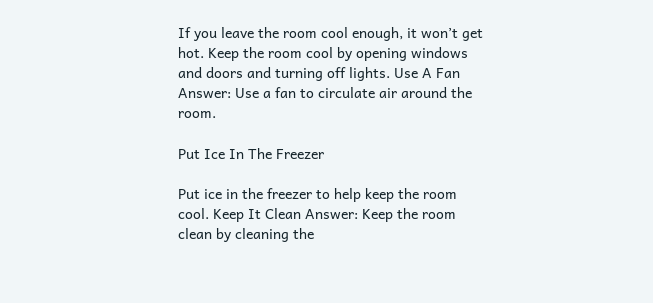If you leave the room cool enough, it won’t get hot. Keep the room cool by opening windows and doors and turning off lights. Use A Fan Answer: Use a fan to circulate air around the room.

Put Ice In The Freezer

Put ice in the freezer to help keep the room cool. Keep It Clean Answer: Keep the room clean by cleaning the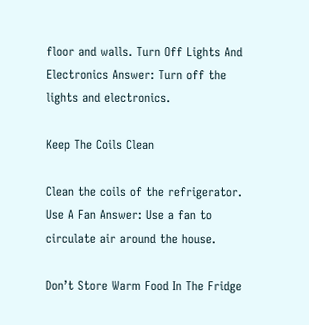floor and walls. Turn Off Lights And Electronics Answer: Turn off the lights and electronics.

Keep The Coils Clean

Clean the coils of the refrigerator. Use A Fan Answer: Use a fan to circulate air around the house.

Don’t Store Warm Food In The Fridge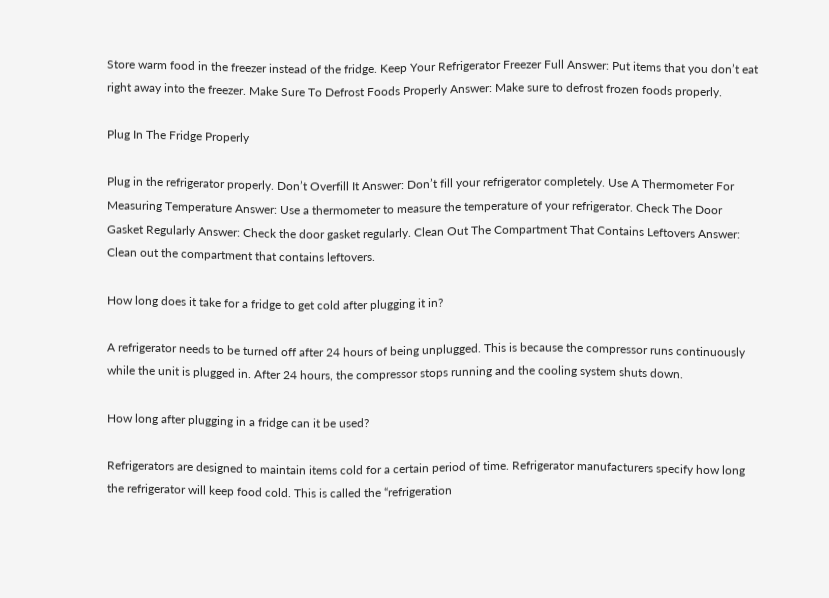Store warm food in the freezer instead of the fridge. Keep Your Refrigerator Freezer Full Answer: Put items that you don’t eat right away into the freezer. Make Sure To Defrost Foods Properly Answer: Make sure to defrost frozen foods properly.

Plug In The Fridge Properly

Plug in the refrigerator properly. Don’t Overfill It Answer: Don’t fill your refrigerator completely. Use A Thermometer For Measuring Temperature Answer: Use a thermometer to measure the temperature of your refrigerator. Check The Door Gasket Regularly Answer: Check the door gasket regularly. Clean Out The Compartment That Contains Leftovers Answer: Clean out the compartment that contains leftovers.

How long does it take for a fridge to get cold after plugging it in?

A refrigerator needs to be turned off after 24 hours of being unplugged. This is because the compressor runs continuously while the unit is plugged in. After 24 hours, the compressor stops running and the cooling system shuts down.

How long after plugging in a fridge can it be used?

Refrigerators are designed to maintain items cold for a certain period of time. Refrigerator manufacturers specify how long the refrigerator will keep food cold. This is called the “refrigeration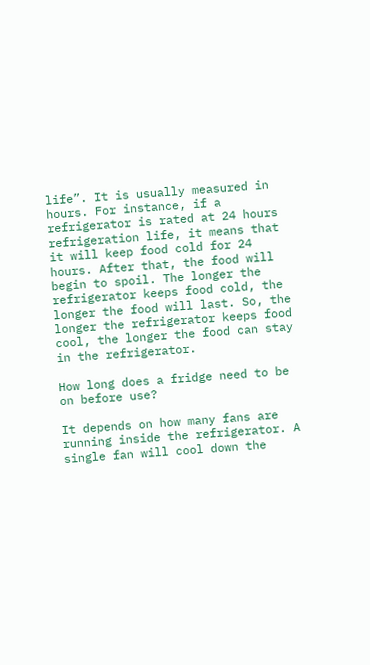life”. It is usually measured in hours. For instance, if a refrigerator is rated at 24 hours refrigeration life, it means that it will keep food cold for 24 hours. After that, the food will begin to spoil. The longer the refrigerator keeps food cold, the longer the food will last. So, the longer the refrigerator keeps food cool, the longer the food can stay in the refrigerator.

How long does a fridge need to be on before use?

It depends on how many fans are running inside the refrigerator. A single fan will cool down the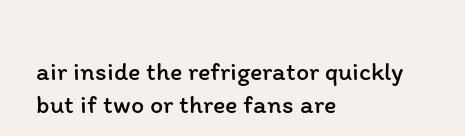air inside the refrigerator quickly but if two or three fans are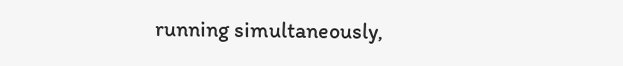running simultaneously,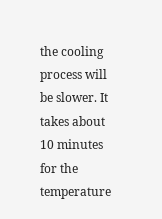the cooling process will be slower. It takes about 10 minutes for the temperature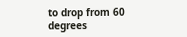to drop from 60 degrees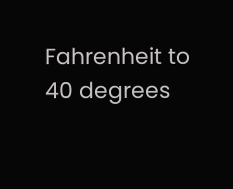Fahrenheit to 40 degrees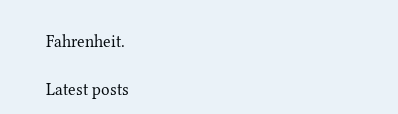Fahrenheit.

Latest posts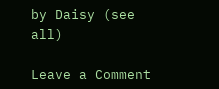by Daisy (see all)

Leave a Comment